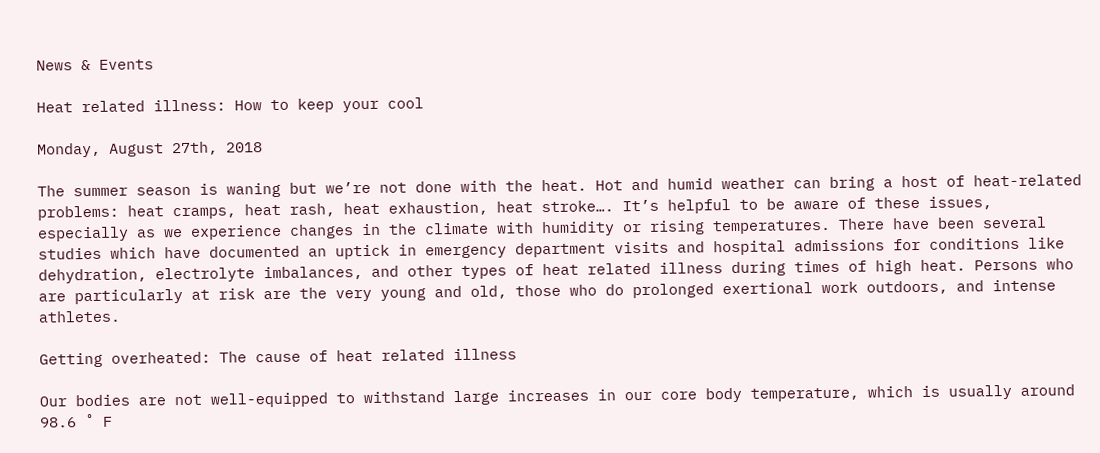News & Events

Heat related illness: How to keep your cool

Monday, August 27th, 2018

The summer season is waning but we’re not done with the heat. Hot and humid weather can bring a host of heat-related problems: heat cramps, heat rash, heat exhaustion, heat stroke…. It’s helpful to be aware of these issues, especially as we experience changes in the climate with humidity or rising temperatures. There have been several studies which have documented an uptick in emergency department visits and hospital admissions for conditions like dehydration, electrolyte imbalances, and other types of heat related illness during times of high heat. Persons who are particularly at risk are the very young and old, those who do prolonged exertional work outdoors, and intense athletes.

Getting overheated: The cause of heat related illness

Our bodies are not well-equipped to withstand large increases in our core body temperature, which is usually around 98.6 ˚ F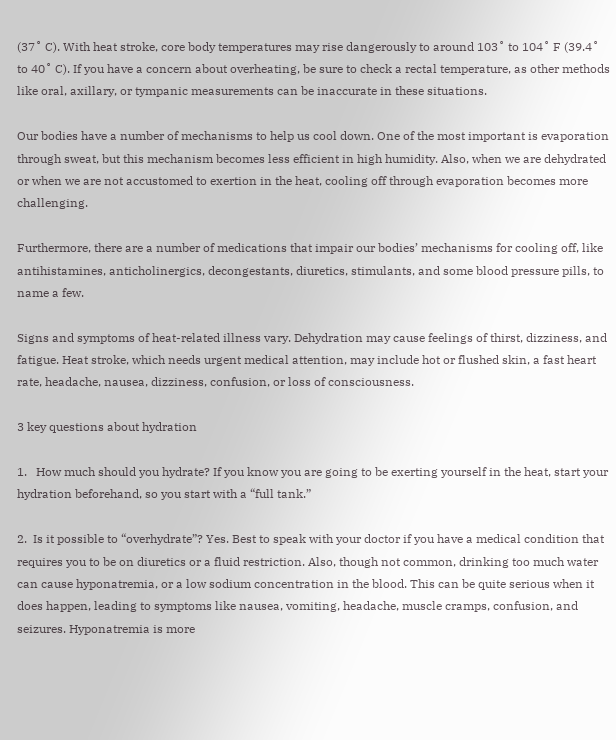(37˚ C). With heat stroke, core body temperatures may rise dangerously to around 103˚ to 104˚ F (39.4˚ to 40˚ C). If you have a concern about overheating, be sure to check a rectal temperature, as other methods like oral, axillary, or tympanic measurements can be inaccurate in these situations.

Our bodies have a number of mechanisms to help us cool down. One of the most important is evaporation through sweat, but this mechanism becomes less efficient in high humidity. Also, when we are dehydrated or when we are not accustomed to exertion in the heat, cooling off through evaporation becomes more challenging.

Furthermore, there are a number of medications that impair our bodies’ mechanisms for cooling off, like antihistamines, anticholinergics, decongestants, diuretics, stimulants, and some blood pressure pills, to name a few.

Signs and symptoms of heat-related illness vary. Dehydration may cause feelings of thirst, dizziness, and fatigue. Heat stroke, which needs urgent medical attention, may include hot or flushed skin, a fast heart rate, headache, nausea, dizziness, confusion, or loss of consciousness.

3 key questions about hydration

1.   How much should you hydrate? If you know you are going to be exerting yourself in the heat, start your hydration beforehand, so you start with a “full tank.”

2.  Is it possible to “overhydrate”? Yes. Best to speak with your doctor if you have a medical condition that requires you to be on diuretics or a fluid restriction. Also, though not common, drinking too much water can cause hyponatremia, or a low sodium concentration in the blood. This can be quite serious when it does happen, leading to symptoms like nausea, vomiting, headache, muscle cramps, confusion, and seizures. Hyponatremia is more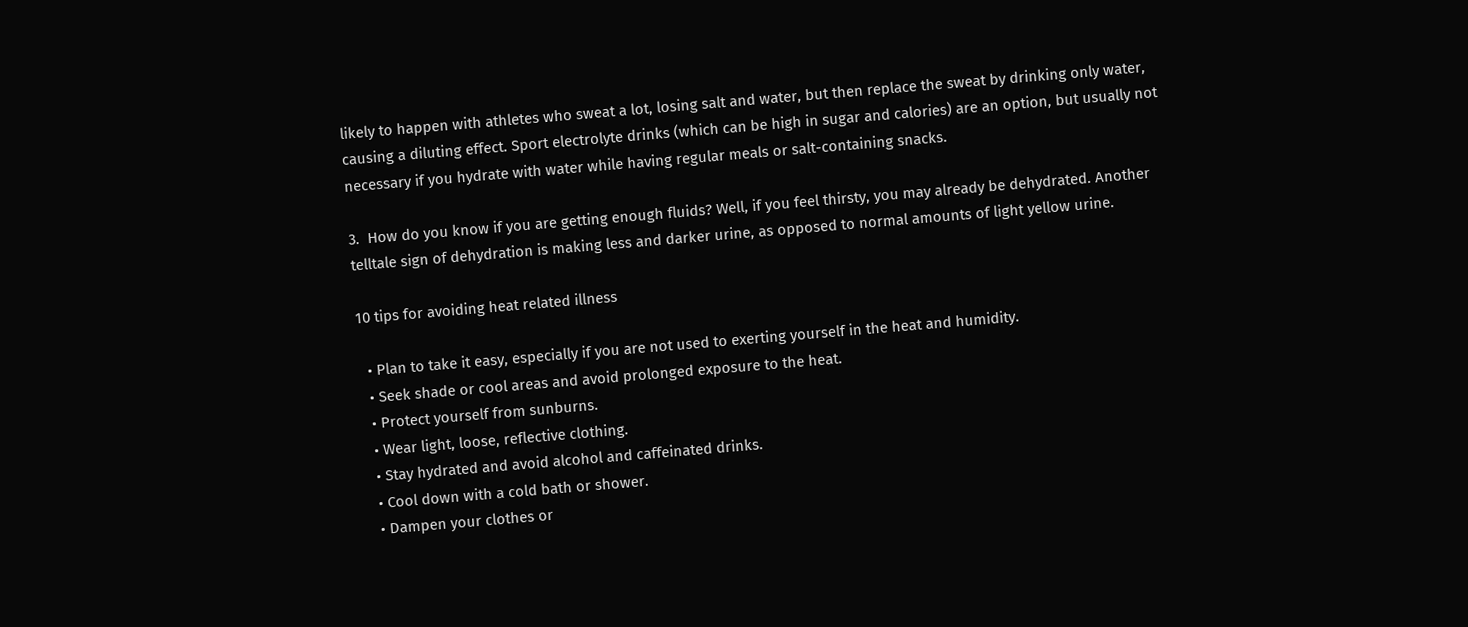likely to happen with athletes who sweat a lot, losing salt and water, but then replace the sweat by drinking only water, causing a diluting effect. Sport electrolyte drinks (which can be high in sugar and calories) are an option, but usually not necessary if you hydrate with water while having regular meals or salt-containing snacks.

3.  How do you know if you are getting enough fluids? Well, if you feel thirsty, you may already be dehydrated. Another telltale sign of dehydration is making less and darker urine, as opposed to normal amounts of light yellow urine.

10 tips for avoiding heat related illness

  • Plan to take it easy, especially if you are not used to exerting yourself in the heat and humidity.
  • Seek shade or cool areas and avoid prolonged exposure to the heat.
  • Protect yourself from sunburns.
  • Wear light, loose, reflective clothing.
  • Stay hydrated and avoid alcohol and caffeinated drinks.
  • Cool down with a cold bath or shower.
  • Dampen your clothes or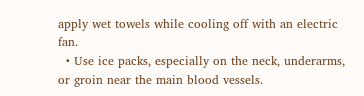apply wet towels while cooling off with an electric fan.
  • Use ice packs, especially on the neck, underarms, or groin near the main blood vessels.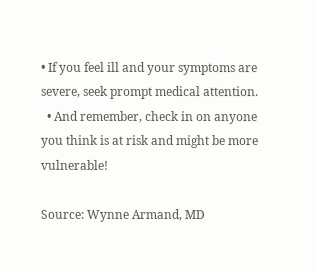• If you feel ill and your symptoms are severe, seek prompt medical attention.
  • And remember, check in on anyone you think is at risk and might be more vulnerable!

Source: Wynne Armand, MD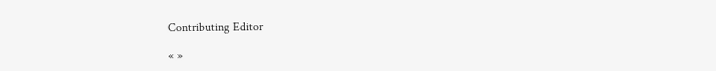Contributing Editor

« »